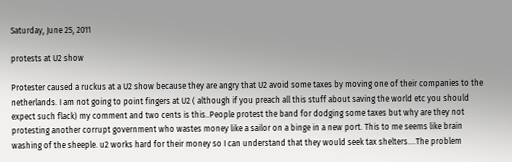Saturday, June 25, 2011

protests at U2 show

Protester caused a ruckus at a U2 show because they are angry that U2 avoid some taxes by moving one of their companies to the netherlands. I am not going to point fingers at U2 ( although if you preach all this stuff about saving the world etc you should expect such flack) my comment and two cents is this..People protest the band for dodging some taxes but why are they not protesting another corrupt government who wastes money like a sailor on a binge in a new port. This to me seems like brain washing of the sheeple. u2 works hard for their money so I can understand that they would seek tax shelters....The problem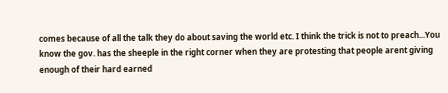comes because of all the talk they do about saving the world etc. I think the trick is not to preach...You know the gov. has the sheeple in the right corner when they are protesting that people arent giving enough of their hard earned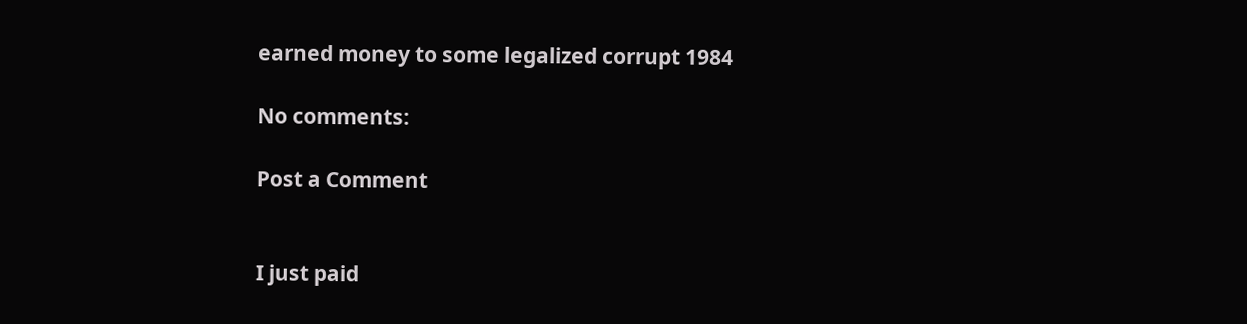earned money to some legalized corrupt 1984

No comments:

Post a Comment


I just paid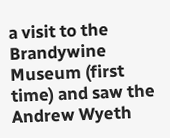a visit to the Brandywine Museum (first time) and saw the Andrew Wyeth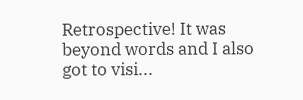Retrospective! It was beyond words and I also got to visi...